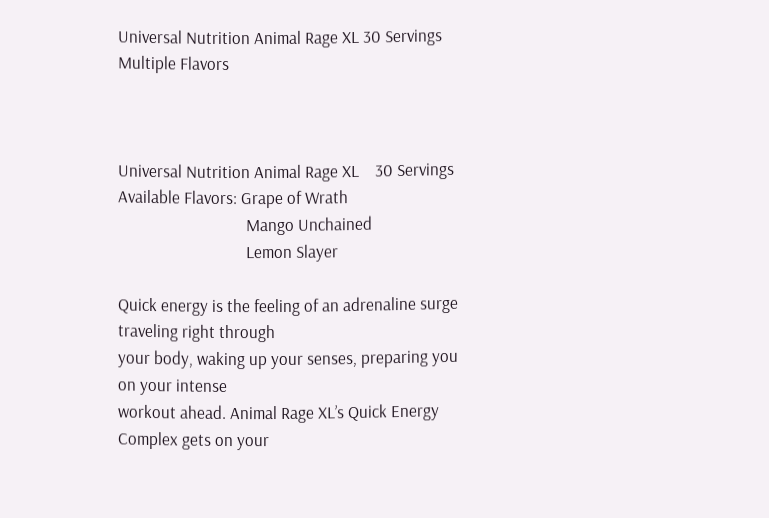Universal Nutrition Animal Rage XL 30 Servings Multiple Flavors



Universal Nutrition Animal Rage XL    30 Servings
Available Flavors: Grape of Wrath
                                Mango Unchained
                                Lemon Slayer

Quick energy is the feeling of an adrenaline surge traveling right through
your body, waking up your senses, preparing you on your intense
workout ahead. Animal Rage XL’s Quick Energy Complex gets on your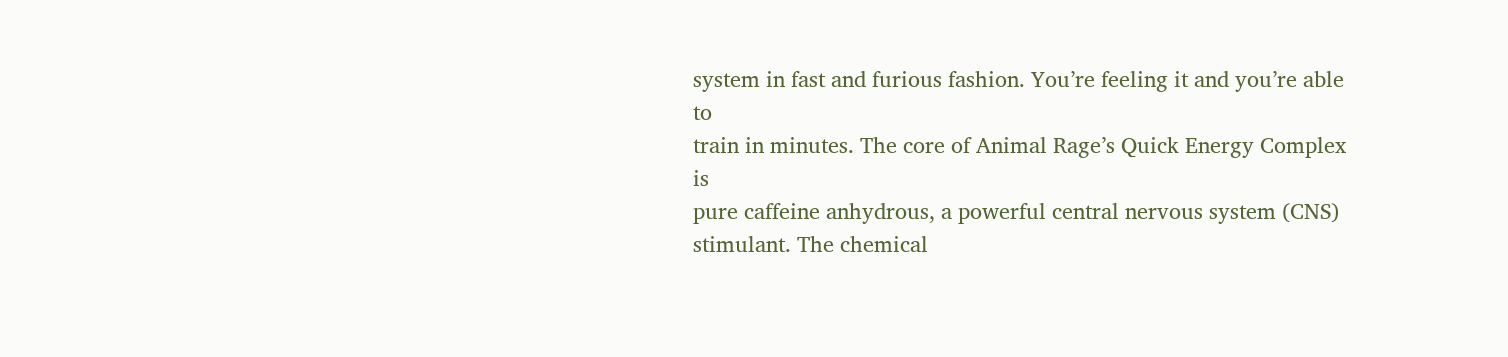system in fast and furious fashion. You’re feeling it and you’re able to
train in minutes. The core of Animal Rage’s Quick Energy Complex is
pure caffeine anhydrous, a powerful central nervous system (CNS)
stimulant. The chemical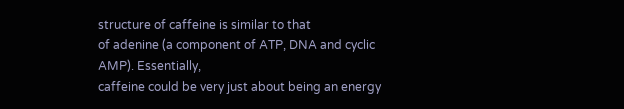structure of caffeine is similar to that
of adenine (a component of ATP, DNA and cyclic AMP). Essentially,
caffeine could be very just about being an energy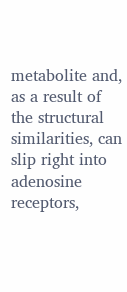metabolite and, as a result of
the structural similarities, can slip right into adenosine receptors,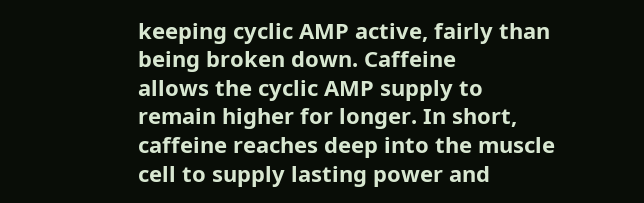keeping cyclic AMP active, fairly than being broken down. Caffeine
allows the cyclic AMP supply to remain higher for longer. In short,
caffeine reaches deep into the muscle cell to supply lasting power and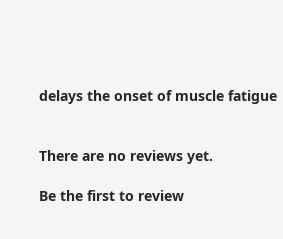delays the onset of muscle fatigue


There are no reviews yet.

Be the first to review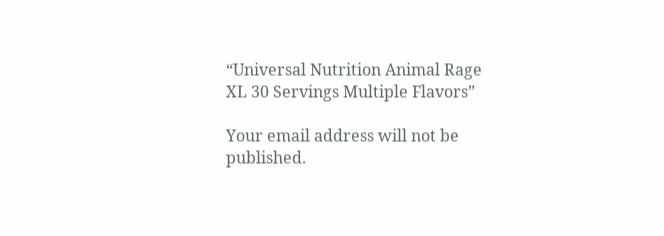“Universal Nutrition Animal Rage XL 30 Servings Multiple Flavors”

Your email address will not be published.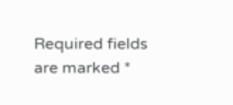Required fields are marked *